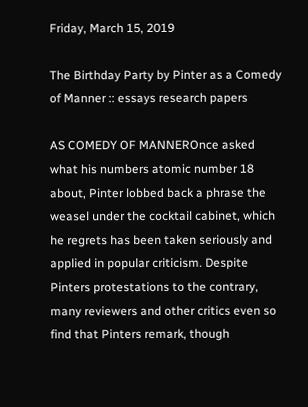Friday, March 15, 2019

The Birthday Party by Pinter as a Comedy of Manner :: essays research papers

AS COMEDY OF MANNEROnce asked what his numbers atomic number 18 about, Pinter lobbed back a phrase the weasel under the cocktail cabinet, which he regrets has been taken seriously and applied in popular criticism. Despite Pinters protestations to the contrary, many reviewers and other critics even so find that Pinters remark, though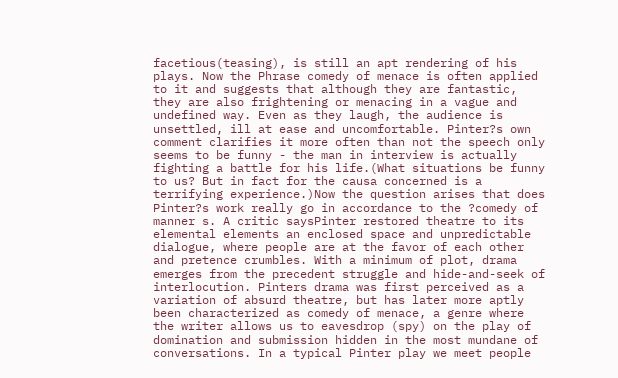facetious(teasing), is still an apt rendering of his plays. Now the Phrase comedy of menace is often applied to it and suggests that although they are fantastic, they are also frightening or menacing in a vague and undefined way. Even as they laugh, the audience is unsettled, ill at ease and uncomfortable. Pinter?s own comment clarifies it more often than not the speech only seems to be funny - the man in interview is actually fighting a battle for his life.(What situations be funny to us? But in fact for the causa concerned is a terrifying experience.)Now the question arises that does Pinter?s work really go in accordance to the ?comedy of manner s. A critic saysPinter restored theatre to its elemental elements an enclosed space and unpredictable dialogue, where people are at the favor of each other and pretence crumbles. With a minimum of plot, drama emerges from the precedent struggle and hide-and-seek of interlocution. Pinters drama was first perceived as a variation of absurd theatre, but has later more aptly been characterized as comedy of menace, a genre where the writer allows us to eavesdrop (spy) on the play of domination and submission hidden in the most mundane of conversations. In a typical Pinter play we meet people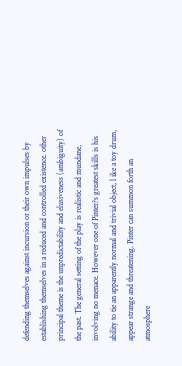defending themselves against incursion or their own impulses by establishing themselves in a reduced and controlled existence. other principal theme is the unpredictability and elusiveness (ambiguity) of the past. The general setting of the play is realistic and mundane, involving no menace. However one of Pinter?s greatest skills is his ability to tie an apparently normal and trivial object, l ike a toy drum, appear strange and threatening. Pinter can summon forth an atmosphere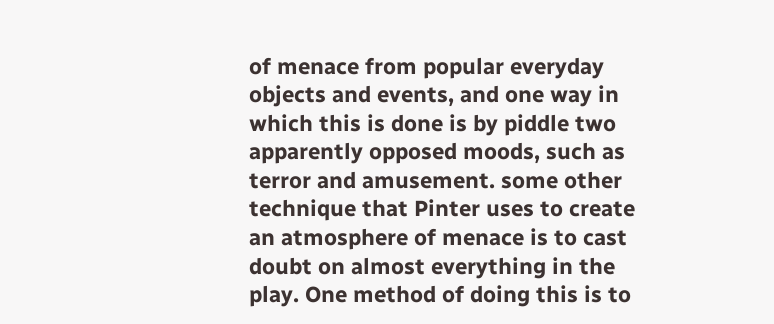of menace from popular everyday objects and events, and one way in which this is done is by piddle two apparently opposed moods, such as terror and amusement. some other technique that Pinter uses to create an atmosphere of menace is to cast doubt on almost everything in the play. One method of doing this is to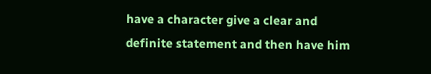have a character give a clear and definite statement and then have him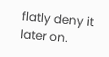flatly deny it later on.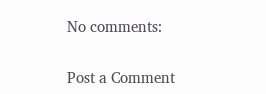No comments:

Post a Comment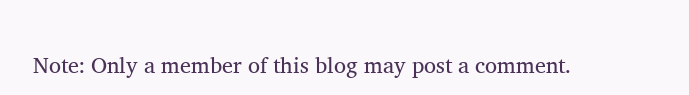Note: Only a member of this blog may post a comment.